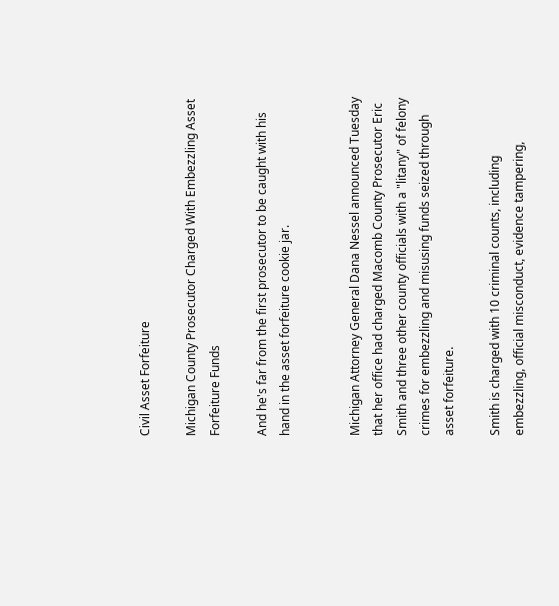Civil Asset Forfeiture

Michigan County Prosecutor Charged With Embezzling Asset Forfeiture Funds

And he's far from the first prosecutor to be caught with his hand in the asset forfeiture cookie jar.


Michigan Attorney General Dana Nessel announced Tuesday that her office had charged Macomb County Prosecutor Eric Smith and three other county officials with a "litany" of felony crimes for embezzling and misusing funds seized through asset forfeiture.

Smith is charged with 10 criminal counts, including embezzling, official misconduct, evidence tampering,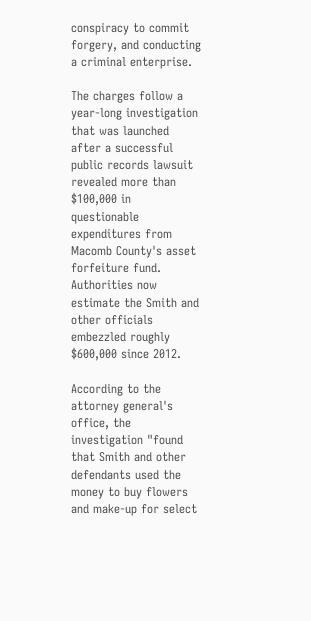conspiracy to commit forgery, and conducting a criminal enterprise.

The charges follow a year-long investigation that was launched after a successful public records lawsuit revealed more than $100,000 in questionable expenditures from Macomb County's asset forfeiture fund. Authorities now estimate the Smith and other officials embezzled roughly $600,000 since 2012.

According to the attorney general's office, the investigation "found that Smith and other defendants used the money to buy flowers and make-up for select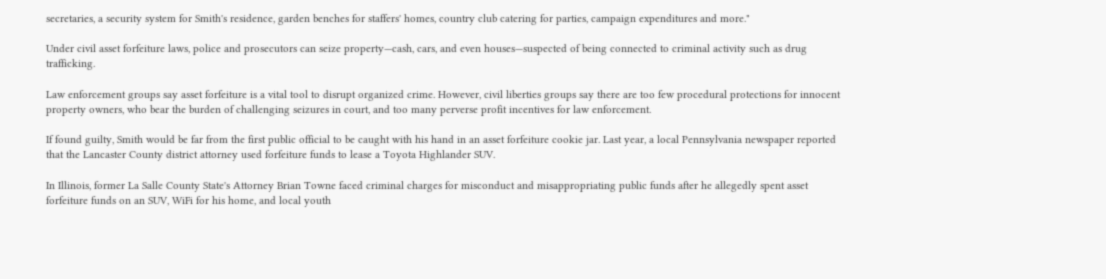secretaries, a security system for Smith's residence, garden benches for staffers' homes, country club catering for parties, campaign expenditures and more."

Under civil asset forfeiture laws, police and prosecutors can seize property—cash, cars, and even houses—suspected of being connected to criminal activity such as drug trafficking.

Law enforcement groups say asset forfeiture is a vital tool to disrupt organized crime. However, civil liberties groups say there are too few procedural protections for innocent property owners, who bear the burden of challenging seizures in court, and too many perverse profit incentives for law enforcement.

If found guilty, Smith would be far from the first public official to be caught with his hand in an asset forfeiture cookie jar. Last year, a local Pennsylvania newspaper reported that the Lancaster County district attorney used forfeiture funds to lease a Toyota Highlander SUV.

In Illinois, former La Salle County State's Attorney Brian Towne faced criminal charges for misconduct and misappropriating public funds after he allegedly spent asset forfeiture funds on an SUV, WiFi for his home, and local youth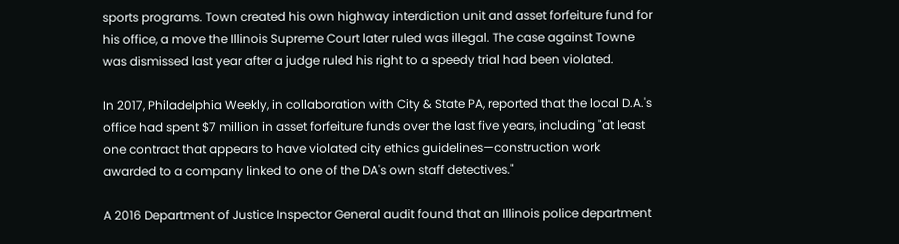sports programs. Town created his own highway interdiction unit and asset forfeiture fund for his office, a move the Illinois Supreme Court later ruled was illegal. The case against Towne was dismissed last year after a judge ruled his right to a speedy trial had been violated.

In 2017, Philadelphia Weekly, in collaboration with City & State PA, reported that the local D.A.'s office had spent $7 million in asset forfeiture funds over the last five years, including "at least one contract that appears to have violated city ethics guidelines—construction work awarded to a company linked to one of the DA's own staff detectives."

A 2016 Department of Justice Inspector General audit found that an Illinois police department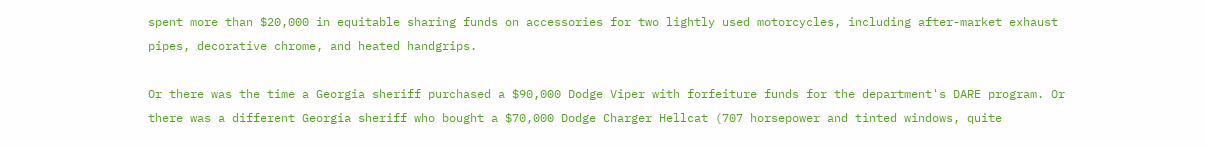spent more than $20,000 in equitable sharing funds on accessories for two lightly used motorcycles, including after-market exhaust pipes, decorative chrome, and heated handgrips.

Or there was the time a Georgia sheriff purchased a $90,000 Dodge Viper with forfeiture funds for the department's DARE program. Or there was a different Georgia sheriff who bought a $70,000 Dodge Charger Hellcat (707 horsepower and tinted windows, quite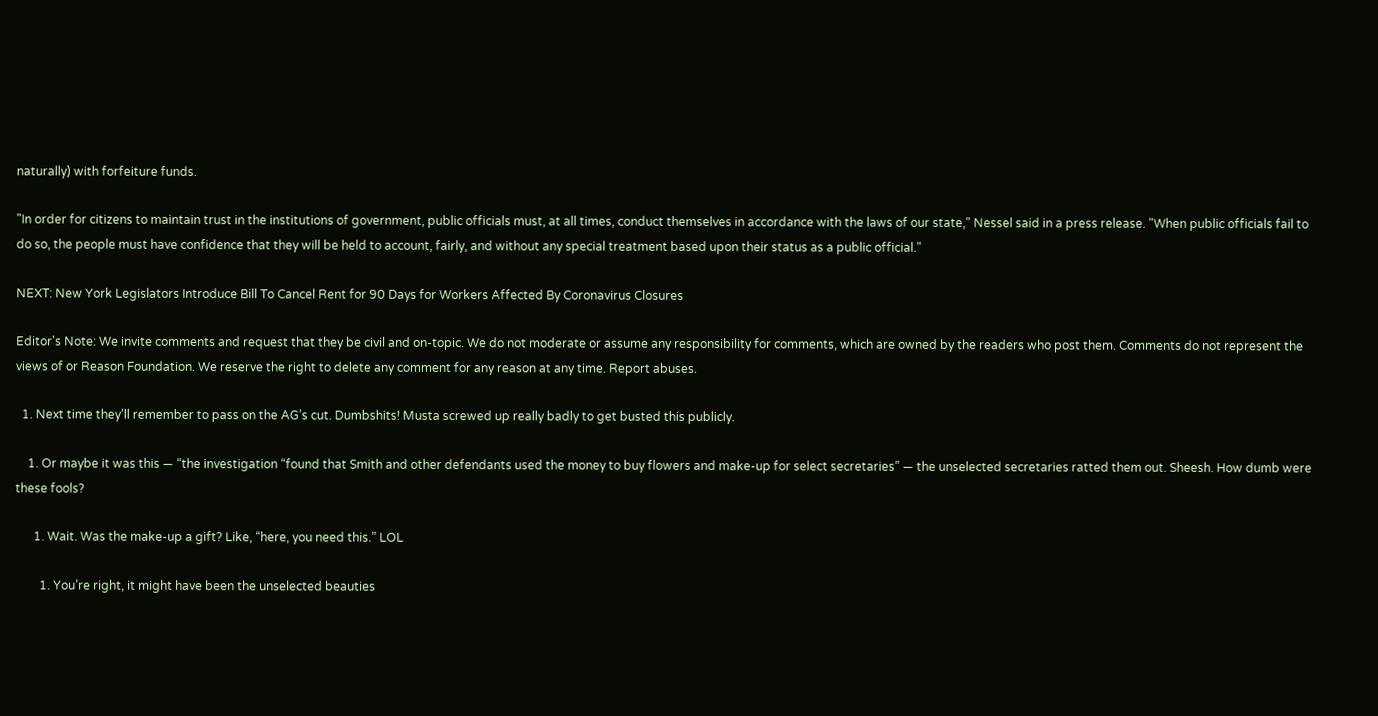naturally) with forfeiture funds.

"In order for citizens to maintain trust in the institutions of government, public officials must, at all times, conduct themselves in accordance with the laws of our state," Nessel said in a press release. "When public officials fail to do so, the people must have confidence that they will be held to account, fairly, and without any special treatment based upon their status as a public official."

NEXT: New York Legislators Introduce Bill To Cancel Rent for 90 Days for Workers Affected By Coronavirus Closures

Editor's Note: We invite comments and request that they be civil and on-topic. We do not moderate or assume any responsibility for comments, which are owned by the readers who post them. Comments do not represent the views of or Reason Foundation. We reserve the right to delete any comment for any reason at any time. Report abuses.

  1. Next time they’ll remember to pass on the AG’s cut. Dumbshits! Musta screwed up really badly to get busted this publicly.

    1. Or maybe it was this — “the investigation “found that Smith and other defendants used the money to buy flowers and make-up for select secretaries” — the unselected secretaries ratted them out. Sheesh. How dumb were these fools?

      1. Wait. Was the make-up a gift? Like, “here, you need this.” LOL

        1. You’re right, it might have been the unselected beauties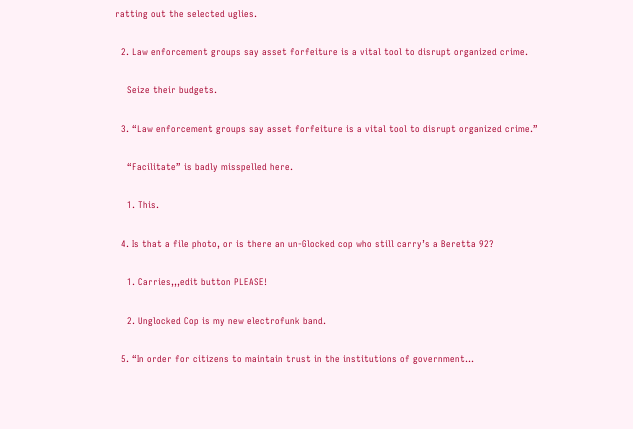ratting out the selected uglies.

  2. Law enforcement groups say asset forfeiture is a vital tool to disrupt organized crime.

    Seize their budgets.

  3. “Law enforcement groups say asset forfeiture is a vital tool to disrupt organized crime.”

    “Facilitate” is badly misspelled here.

    1. This.

  4. Is that a file photo, or is there an un-Glocked cop who still carry’s a Beretta 92?

    1. Carries,,,edit button PLEASE!

    2. Unglocked Cop is my new electrofunk band.

  5. “In order for citizens to maintain trust in the institutions of government…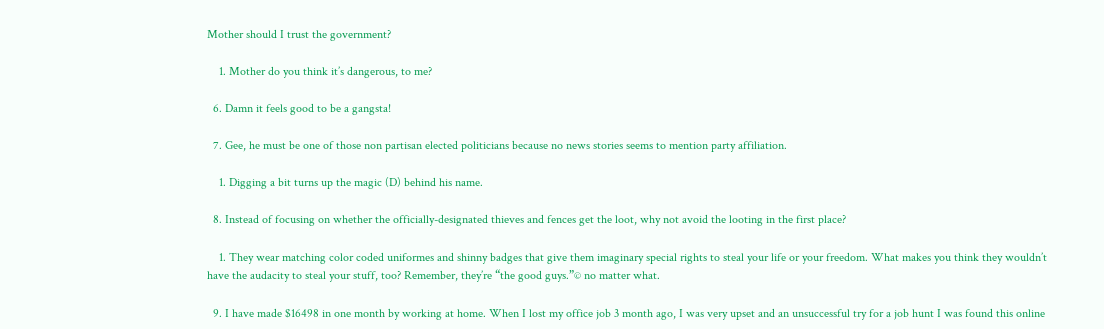Mother should I trust the government?

    1. Mother do you think it’s dangerous, to me?

  6. Damn it feels good to be a gangsta!

  7. Gee, he must be one of those non partisan elected politicians because no news stories seems to mention party affiliation.

    1. Digging a bit turns up the magic (D) behind his name.

  8. Instead of focusing on whether the officially-designated thieves and fences get the loot, why not avoid the looting in the first place?

    1. They wear matching color coded uniformes and shinny badges that give them imaginary special rights to steal your life or your freedom. What makes you think they wouldn’t have the audacity to steal your stuff, too? Remember, they’re “the good guys.”© no matter what.

  9. I have made $16498 in one month by working at home. When I lost my office job 3 month ago, I was very upset and an unsuccessful try for a job hunt I was found this online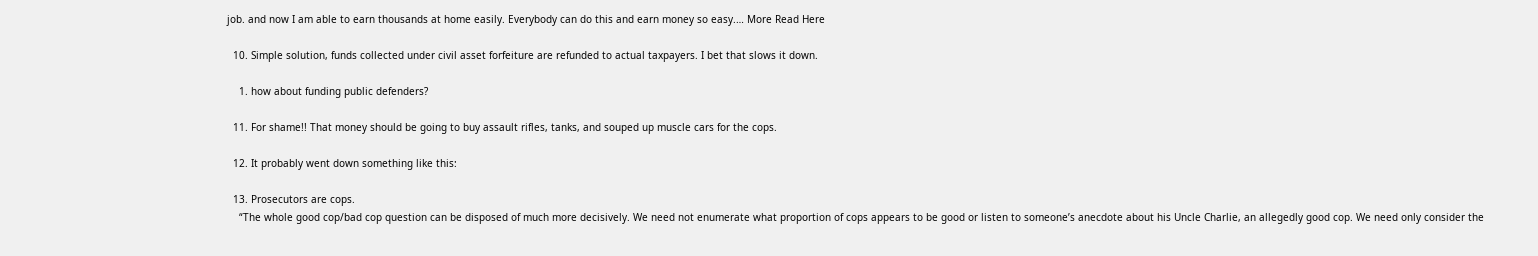job. and now I am able to earn thousands at home easily. Everybody can do this and earn money so easy.… More Read Here

  10. Simple solution, funds collected under civil asset forfeiture are refunded to actual taxpayers. I bet that slows it down.

    1. how about funding public defenders?

  11. For shame!! That money should be going to buy assault rifles, tanks, and souped up muscle cars for the cops.

  12. It probably went down something like this:

  13. Prosecutors are cops.
    “The whole good cop/bad cop question can be disposed of much more decisively. We need not enumerate what proportion of cops appears to be good or listen to someone’s anecdote about his Uncle Charlie, an allegedly good cop. We need only consider the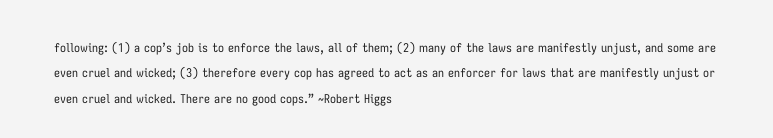following: (1) a cop’s job is to enforce the laws, all of them; (2) many of the laws are manifestly unjust, and some are even cruel and wicked; (3) therefore every cop has agreed to act as an enforcer for laws that are manifestly unjust or even cruel and wicked. There are no good cops.” ~Robert Higgs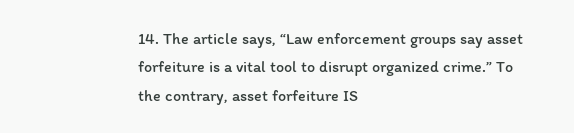14. The article says, “Law enforcement groups say asset forfeiture is a vital tool to disrupt organized crime.” To the contrary, asset forfeiture IS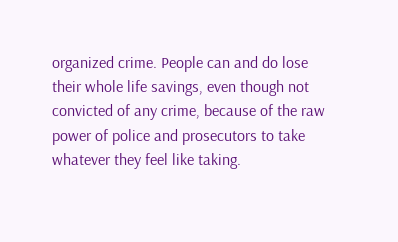organized crime. People can and do lose their whole life savings, even though not convicted of any crime, because of the raw power of police and prosecutors to take whatever they feel like taking.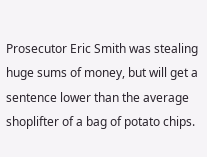Prosecutor Eric Smith was stealing huge sums of money, but will get a sentence lower than the average shoplifter of a bag of potato chips.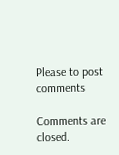Please to post comments

Comments are closed.